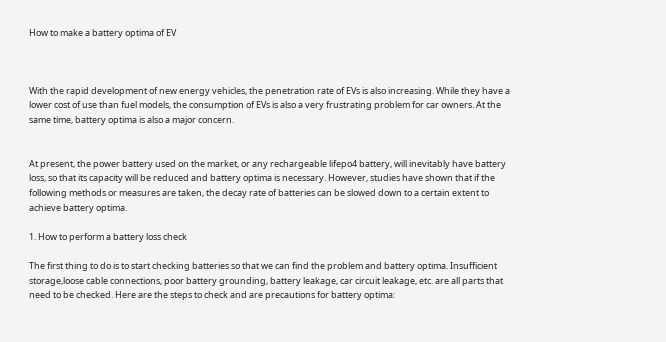How to make a battery optima of EV



With the rapid development of new energy vehicles, the penetration rate of EVs is also increasing. While they have a lower cost of use than fuel models, the consumption of EVs is also a very frustrating problem for car owners. At the same time, battery optima is also a major concern.


At present, the power battery used on the market, or any rechargeable lifepo4 battery, will inevitably have battery loss, so that its capacity will be reduced and battery optima is necessary. However, studies have shown that if the following methods or measures are taken, the decay rate of batteries can be slowed down to a certain extent to achieve battery optima.

1. How to perform a battery loss check

The first thing to do is to start checking batteries so that we can find the problem and battery optima. Insufficient storage,loose cable connections, poor battery grounding, battery leakage, car circuit leakage, etc. are all parts that need to be checked. Here are the steps to check and are precautions for battery optima: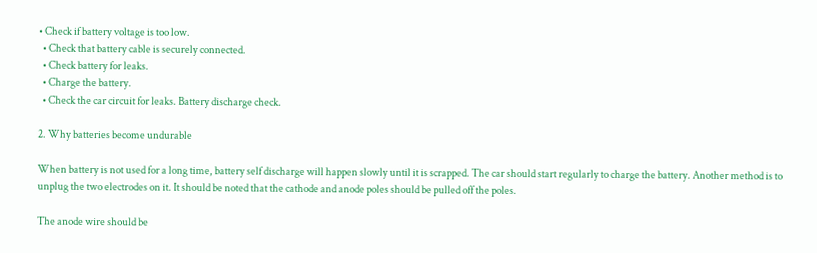• Check if battery voltage is too low.
  • Check that battery cable is securely connected.
  • Check battery for leaks.
  • Charge the battery.
  • Check the car circuit for leaks. Battery discharge check.

2. Why batteries become undurable

When battery is not used for a long time, battery self discharge will happen slowly until it is scrapped. The car should start regularly to charge the battery. Another method is to unplug the two electrodes on it. It should be noted that the cathode and anode poles should be pulled off the poles.

The anode wire should be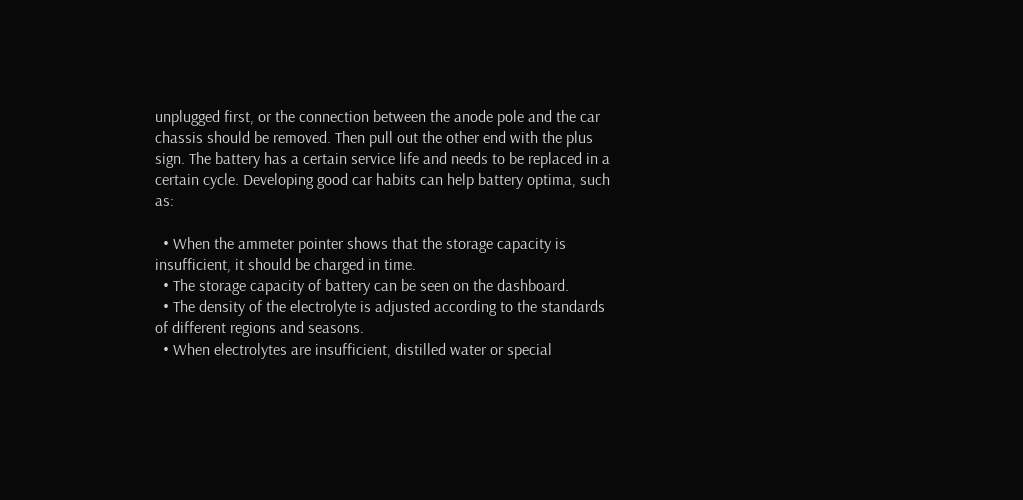unplugged first, or the connection between the anode pole and the car chassis should be removed. Then pull out the other end with the plus sign. The battery has a certain service life and needs to be replaced in a certain cycle. Developing good car habits can help battery optima, such as:

  • When the ammeter pointer shows that the storage capacity is insufficient, it should be charged in time.
  • The storage capacity of battery can be seen on the dashboard.
  • The density of the electrolyte is adjusted according to the standards of different regions and seasons.
  • When electrolytes are insufficient, distilled water or special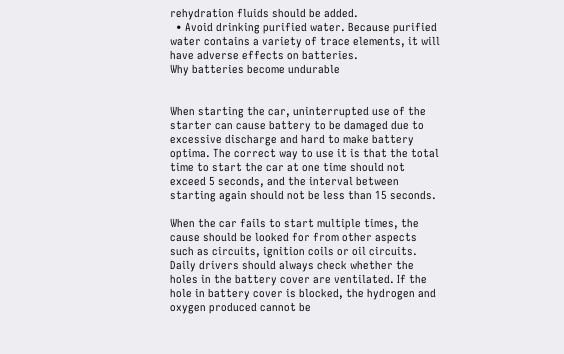rehydration fluids should be added.
  • Avoid drinking purified water. Because purified water contains a variety of trace elements, it will have adverse effects on batteries.
Why batteries become undurable


When starting the car, uninterrupted use of the starter can cause battery to be damaged due to excessive discharge and hard to make battery optima. The correct way to use it is that the total time to start the car at one time should not exceed 5 seconds, and the interval between starting again should not be less than 15 seconds.

When the car fails to start multiple times, the cause should be looked for from other aspects such as circuits, ignition coils or oil circuits. Daily drivers should always check whether the holes in the battery cover are ventilated. If the hole in battery cover is blocked, the hydrogen and oxygen produced cannot be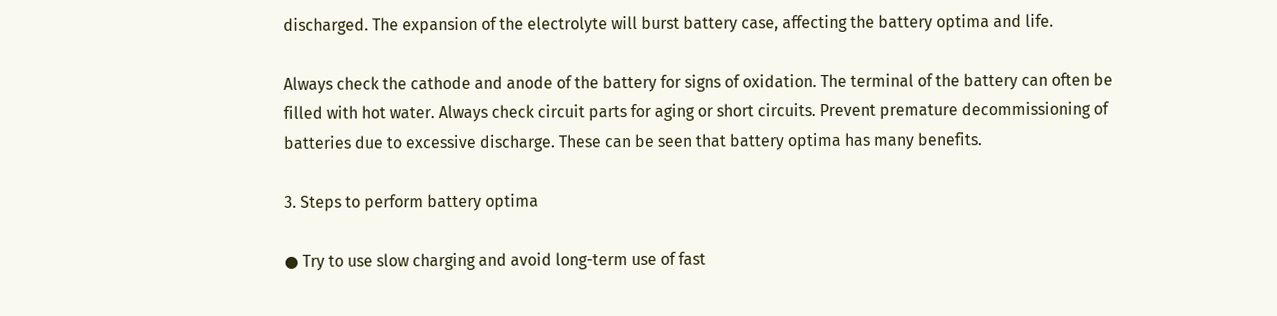discharged. The expansion of the electrolyte will burst battery case, affecting the battery optima and life.

Always check the cathode and anode of the battery for signs of oxidation. The terminal of the battery can often be filled with hot water. Always check circuit parts for aging or short circuits. Prevent premature decommissioning of batteries due to excessive discharge. These can be seen that battery optima has many benefits.

3. Steps to perform battery optima

● Try to use slow charging and avoid long-term use of fast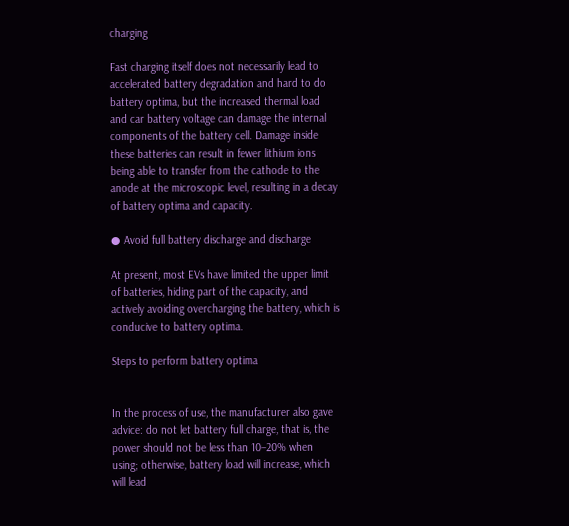charging

Fast charging itself does not necessarily lead to accelerated battery degradation and hard to do battery optima, but the increased thermal load and car battery voltage can damage the internal components of the battery cell. Damage inside these batteries can result in fewer lithium ions being able to transfer from the cathode to the anode at the microscopic level, resulting in a decay of battery optima and capacity.

● Avoid full battery discharge and discharge

At present, most EVs have limited the upper limit of batteries, hiding part of the capacity, and actively avoiding overcharging the battery, which is conducive to battery optima.

Steps to perform battery optima


In the process of use, the manufacturer also gave advice: do not let battery full charge, that is, the power should not be less than 10–20% when using; otherwise, battery load will increase, which will lead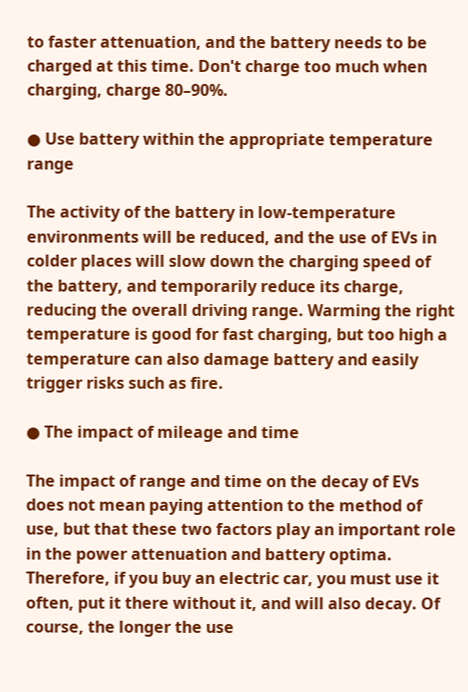to faster attenuation, and the battery needs to be charged at this time. Don't charge too much when charging, charge 80–90%.

● Use battery within the appropriate temperature range

The activity of the battery in low-temperature environments will be reduced, and the use of EVs in colder places will slow down the charging speed of the battery, and temporarily reduce its charge, reducing the overall driving range. Warming the right temperature is good for fast charging, but too high a temperature can also damage battery and easily trigger risks such as fire.

● The impact of mileage and time

The impact of range and time on the decay of EVs does not mean paying attention to the method of use, but that these two factors play an important role in the power attenuation and battery optima. Therefore, if you buy an electric car, you must use it often, put it there without it, and will also decay. Of course, the longer the use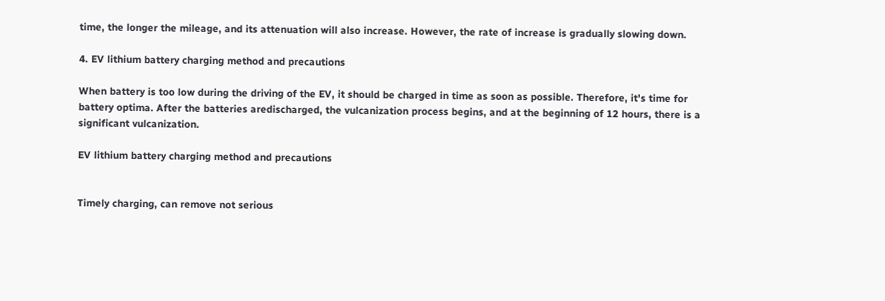time, the longer the mileage, and its attenuation will also increase. However, the rate of increase is gradually slowing down.

4. EV lithium battery charging method and precautions

When battery is too low during the driving of the EV, it should be charged in time as soon as possible. Therefore, it's time for battery optima. After the batteries aredischarged, the vulcanization process begins, and at the beginning of 12 hours, there is a significant vulcanization.

EV lithium battery charging method and precautions


Timely charging, can remove not serious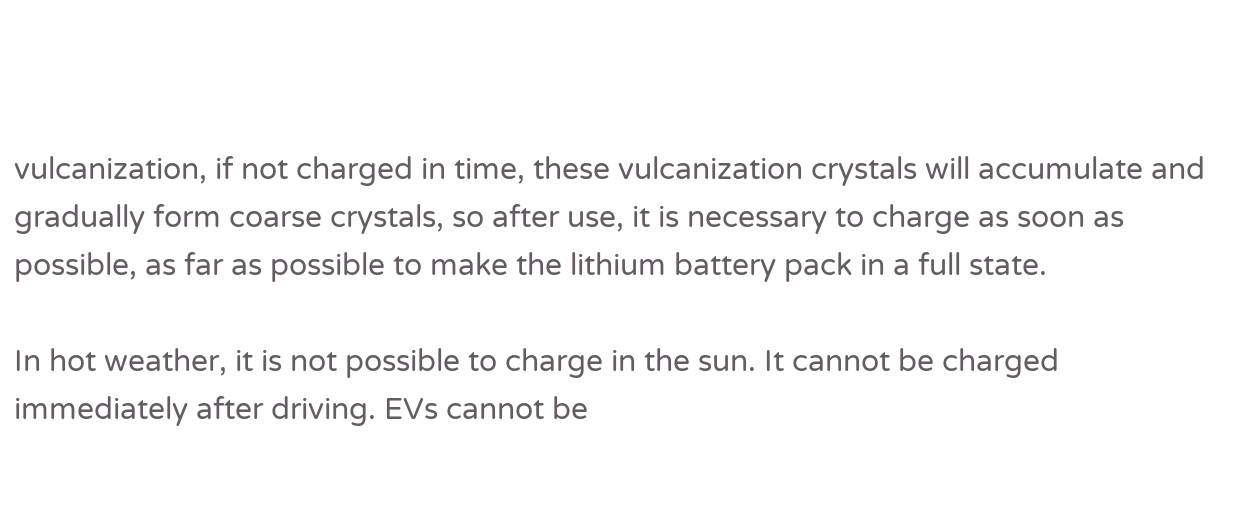vulcanization, if not charged in time, these vulcanization crystals will accumulate and gradually form coarse crystals, so after use, it is necessary to charge as soon as possible, as far as possible to make the lithium battery pack in a full state.

In hot weather, it is not possible to charge in the sun. It cannot be charged immediately after driving. EVs cannot be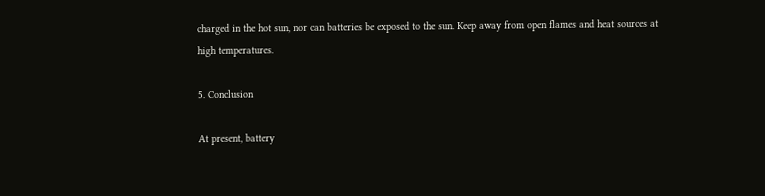charged in the hot sun, nor can batteries be exposed to the sun. Keep away from open flames and heat sources at high temperatures.

5. Conclusion

At present, battery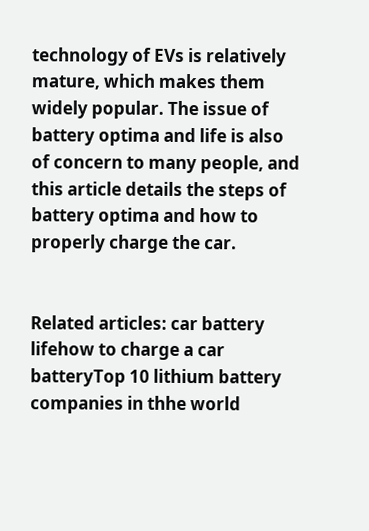technology of EVs is relatively mature, which makes them widely popular. The issue of battery optima and life is also of concern to many people, and this article details the steps of battery optima and how to properly charge the car.


Related articles: car battery lifehow to charge a car batteryTop 10 lithium battery companies in thhe world